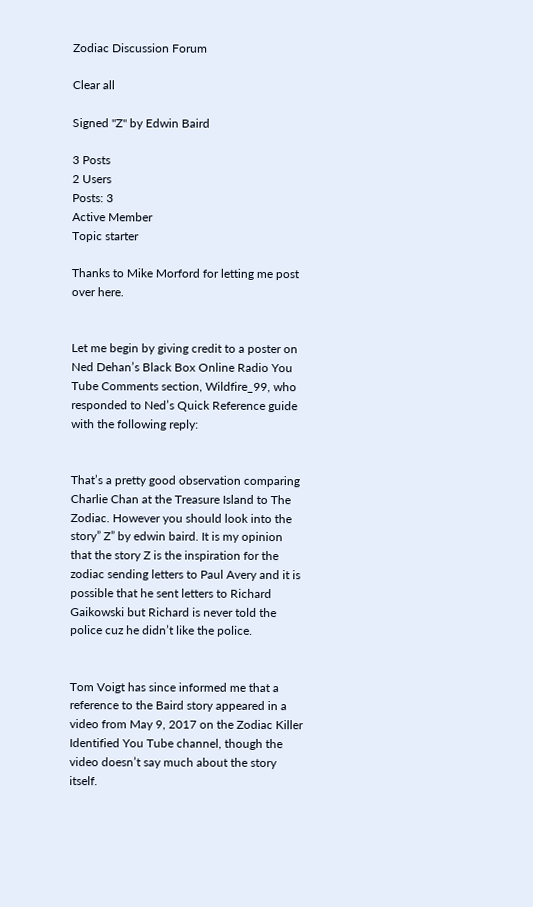Zodiac Discussion Forum

Clear all

Signed "Z" by Edwin Baird

3 Posts
2 Users
Posts: 3
Active Member
Topic starter

Thanks to Mike Morford for letting me post over here.


Let me begin by giving credit to a poster on Ned Dehan’s Black Box Online Radio You Tube Comments section, Wildfire_99, who responded to Ned’s Quick Reference guide with the following reply:


That’s a pretty good observation comparing Charlie Chan at the Treasure Island to The Zodiac. However you should look into the story” Z” by edwin baird. It is my opinion that the story Z is the inspiration for the zodiac sending letters to Paul Avery and it is possible that he sent letters to Richard Gaikowski but Richard is never told the police cuz he didn’t like the police.


Tom Voigt has since informed me that a reference to the Baird story appeared in a video from May 9, 2017 on the Zodiac Killer Identified You Tube channel, though the video doesn’t say much about the story itself.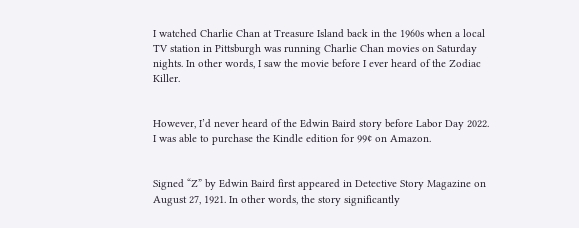I watched Charlie Chan at Treasure Island back in the 1960s when a local TV station in Pittsburgh was running Charlie Chan movies on Saturday nights. In other words, I saw the movie before I ever heard of the Zodiac Killer.


However, I’d never heard of the Edwin Baird story before Labor Day 2022. I was able to purchase the Kindle edition for 99¢ on Amazon.


Signed “Z” by Edwin Baird first appeared in Detective Story Magazine on August 27, 1921. In other words, the story significantly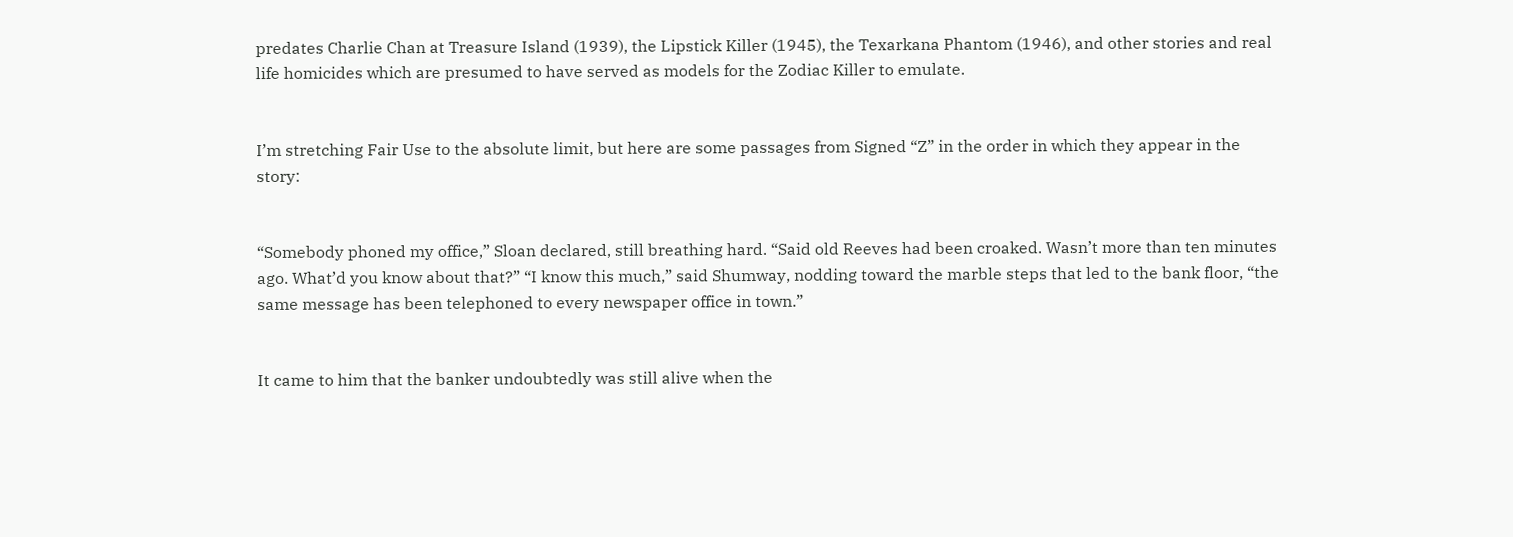predates Charlie Chan at Treasure Island (1939), the Lipstick Killer (1945), the Texarkana Phantom (1946), and other stories and real life homicides which are presumed to have served as models for the Zodiac Killer to emulate.


I’m stretching Fair Use to the absolute limit, but here are some passages from Signed “Z” in the order in which they appear in the story:


“Somebody phoned my office,” Sloan declared, still breathing hard. “Said old Reeves had been croaked. Wasn’t more than ten minutes ago. What’d you know about that?” “I know this much,” said Shumway, nodding toward the marble steps that led to the bank floor, “the same message has been telephoned to every newspaper office in town.”


It came to him that the banker undoubtedly was still alive when the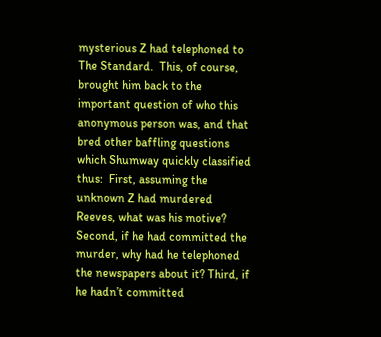mysterious Z had telephoned to The Standard.  This, of course, brought him back to the important question of who this anonymous person was, and that bred other baffling questions which Shumway quickly classified thus:  First, assuming the unknown Z had murdered Reeves, what was his motive? Second, if he had committed the murder, why had he telephoned the newspapers about it? Third, if he hadn’t committed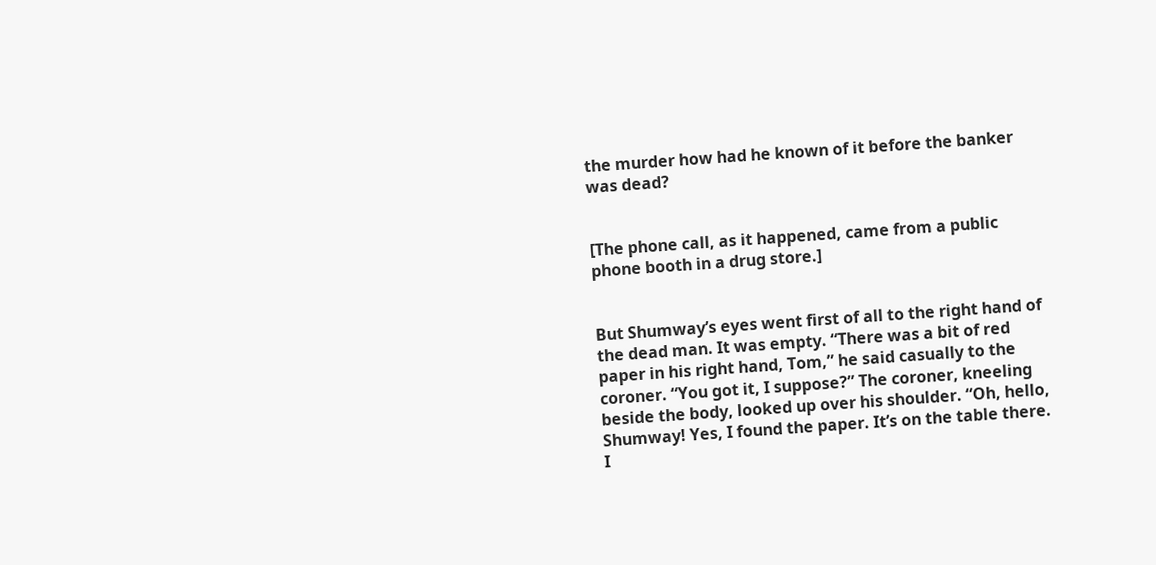the murder how had he known of it before the banker was dead?


[The phone call, as it happened, came from a public phone booth in a drug store.]


But Shumway’s eyes went first of all to the right hand of the dead man. It was empty. “There was a bit of red paper in his right hand, Tom,” he said casually to the coroner. “You got it, I suppose?” The coroner, kneeling beside the body, looked up over his shoulder. “Oh, hello, Shumway! Yes, I found the paper. It’s on the table there. I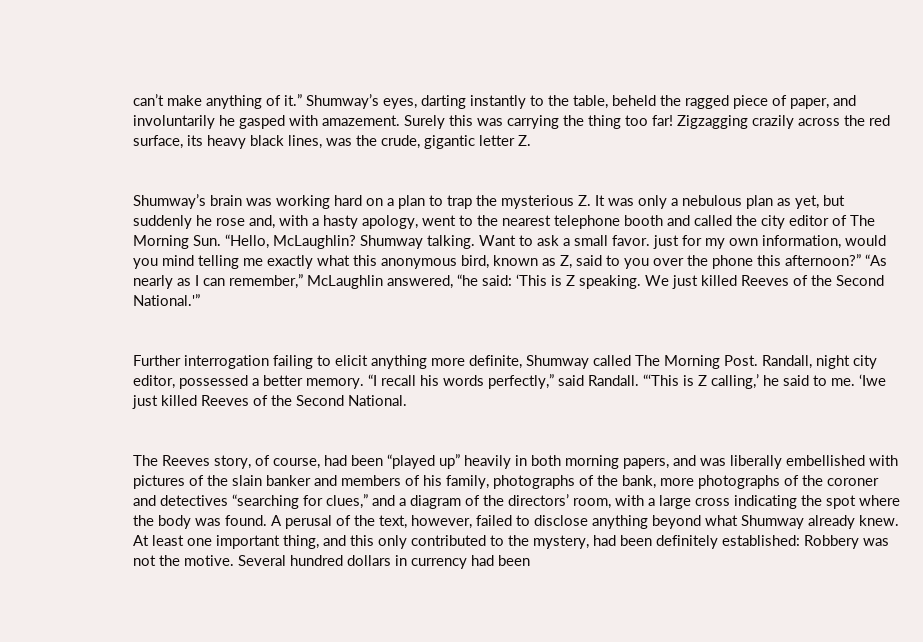can’t make anything of it.” Shumway’s eyes, darting instantly to the table, beheld the ragged piece of paper, and involuntarily he gasped with amazement. Surely this was carrying the thing too far! Zigzagging crazily across the red surface, its heavy black lines, was the crude, gigantic letter Z.


Shumway’s brain was working hard on a plan to trap the mysterious Z. It was only a nebulous plan as yet, but suddenly he rose and, with a hasty apology, went to the nearest telephone booth and called the city editor of The Morning Sun. “Hello, McLaughlin? Shumway talking. Want to ask a small favor. just for my own information, would you mind telling me exactly what this anonymous bird, known as Z, said to you over the phone this afternoon?” “As nearly as I can remember,” McLaughlin answered, “he said: ‘This is Z speaking. We just killed Reeves of the Second National.'”


Further interrogation failing to elicit anything more definite, Shumway called The Morning Post. Randall, night city editor, possessed a better memory. “I recall his words perfectly,” said Randall. “‘This is Z calling,’ he said to me. ‘Iwe just killed Reeves of the Second National.


The Reeves story, of course, had been “played up” heavily in both morning papers, and was liberally embellished with pictures of the slain banker and members of his family, photographs of the bank, more photographs of the coroner and detectives “searching for clues,” and a diagram of the directors’ room, with a large cross indicating the spot where the body was found. A perusal of the text, however, failed to disclose anything beyond what Shumway already knew. At least one important thing, and this only contributed to the mystery, had been definitely established: Robbery was not the motive. Several hundred dollars in currency had been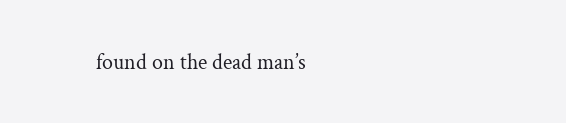found on the dead man’s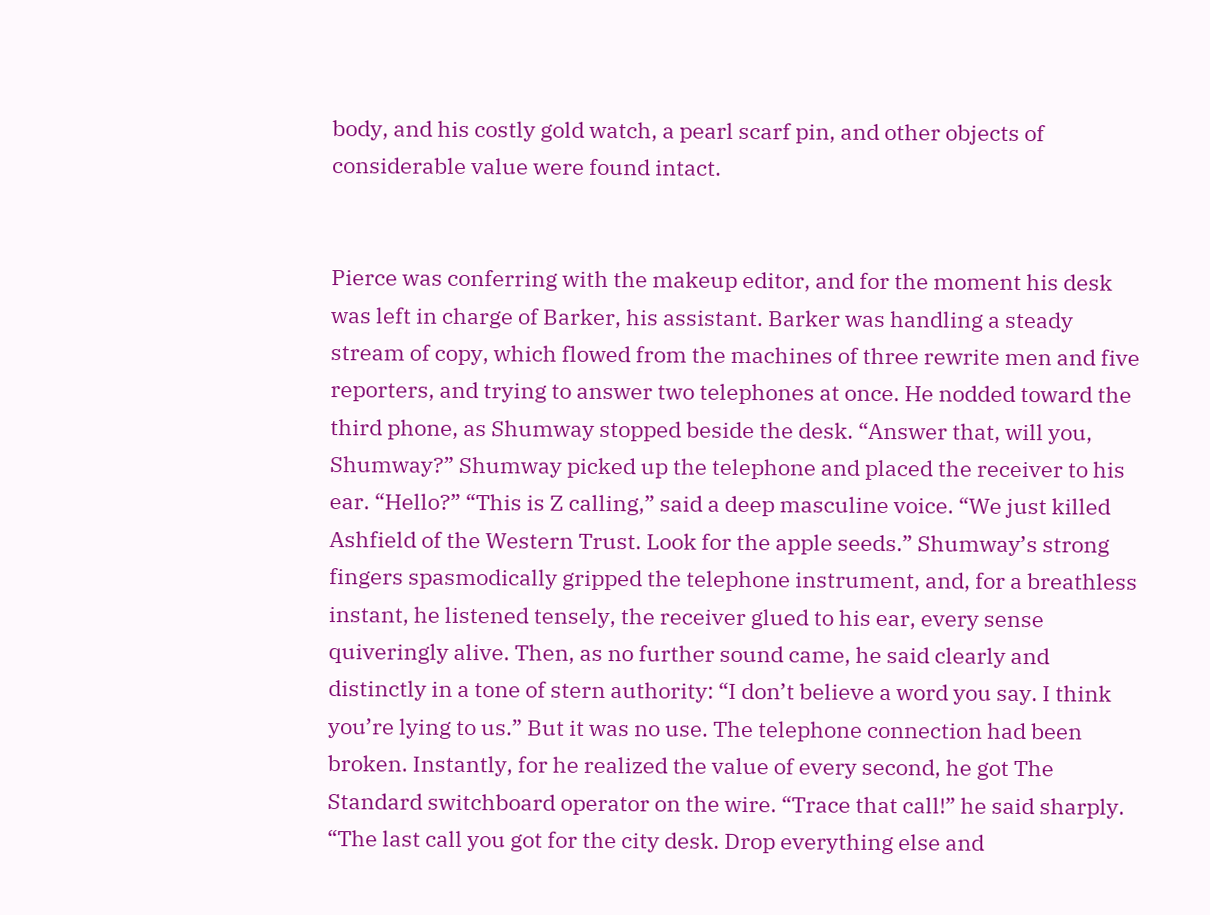body, and his costly gold watch, a pearl scarf pin, and other objects of considerable value were found intact.


Pierce was conferring with the makeup editor, and for the moment his desk was left in charge of Barker, his assistant. Barker was handling a steady stream of copy, which flowed from the machines of three rewrite men and five reporters, and trying to answer two telephones at once. He nodded toward the third phone, as Shumway stopped beside the desk. “Answer that, will you, Shumway?” Shumway picked up the telephone and placed the receiver to his ear. “Hello?” “This is Z calling,” said a deep masculine voice. “We just killed Ashfield of the Western Trust. Look for the apple seeds.” Shumway’s strong fingers spasmodically gripped the telephone instrument, and, for a breathless instant, he listened tensely, the receiver glued to his ear, every sense quiveringly alive. Then, as no further sound came, he said clearly and distinctly in a tone of stern authority: “I don’t believe a word you say. I think you’re lying to us.” But it was no use. The telephone connection had been broken. Instantly, for he realized the value of every second, he got The Standard switchboard operator on the wire. “Trace that call!” he said sharply. “The last call you got for the city desk. Drop everything else and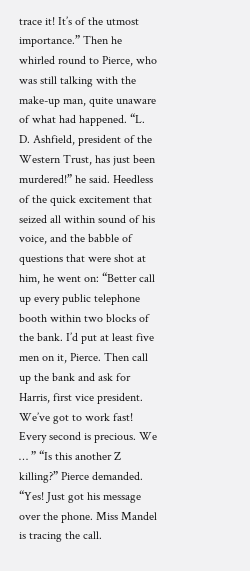trace it! It’s of the utmost importance.” Then he whirled round to Pierce, who was still talking with the make-up man, quite unaware of what had happened. “L. D. Ashfield, president of the Western Trust, has just been murdered!” he said. Heedless of the quick excitement that seized all within sound of his voice, and the babble of questions that were shot at him, he went on: “Better call up every public telephone booth within two blocks of the bank. I’d put at least five men on it, Pierce. Then call up the bank and ask for Harris, first vice president. We’ve got to work fast! Every second is precious. We … ” “Is this another Z killing?” Pierce demanded. “Yes! Just got his message over the phone. Miss Mandel is tracing the call.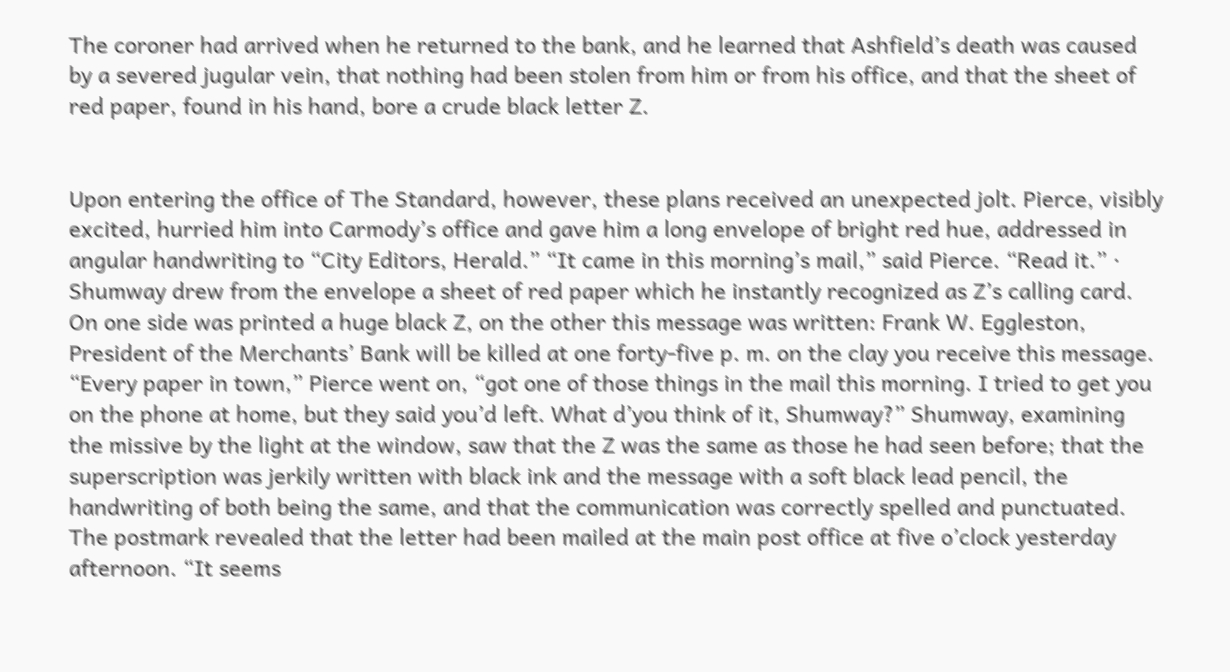The coroner had arrived when he returned to the bank, and he learned that Ashfield’s death was caused by a severed jugular vein, that nothing had been stolen from him or from his office, and that the sheet of red paper, found in his hand, bore a crude black letter Z.


Upon entering the office of The Standard, however, these plans received an unexpected jolt. Pierce, visibly excited, hurried him into Carmody’s office and gave him a long envelope of bright red hue, addressed in angular handwriting to “City Editors, Herald.” “It came in this morning’s mail,” said Pierce. “Read it.” · Shumway drew from the envelope a sheet of red paper which he instantly recognized as Z’s calling card. On one side was printed a huge black Z, on the other this message was written: Frank W. Eggleston, President of the Merchants’ Bank will be killed at one forty-five p. m. on the clay you receive this message. “Every paper in town,” Pierce went on, “got one of those things in the mail this morning. I tried to get you on the phone at home, but they said you’d left. What d’you think of it, Shumway?” Shumway, examining the missive by the light at the window, saw that the Z was the same as those he had seen before; that the superscription was jerkily written with black ink and the message with a soft black lead pencil, the handwriting of both being the same, and that the communication was correctly spelled and punctuated. The postmark revealed that the letter had been mailed at the main post office at five o’clock yesterday afternoon. “It seems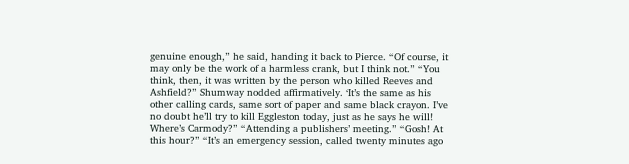genuine enough,” he said, handing it back to Pierce. “Of course, it may only be the work of a harmless crank, but I think not.” “You think, then, it was written by the person who killed Reeves and Ashfield?” Shumway nodded affirmatively. ‘It’s the same as his other calling cards, same sort of paper and same black crayon. I’ve no doubt he’ll try to kill Eggleston today, just as he says he will!  Where’s Carmody?” “Attending a publishers’ meeting.” “Gosh! At this hour?” “It’s an emergency session, called twenty minutes ago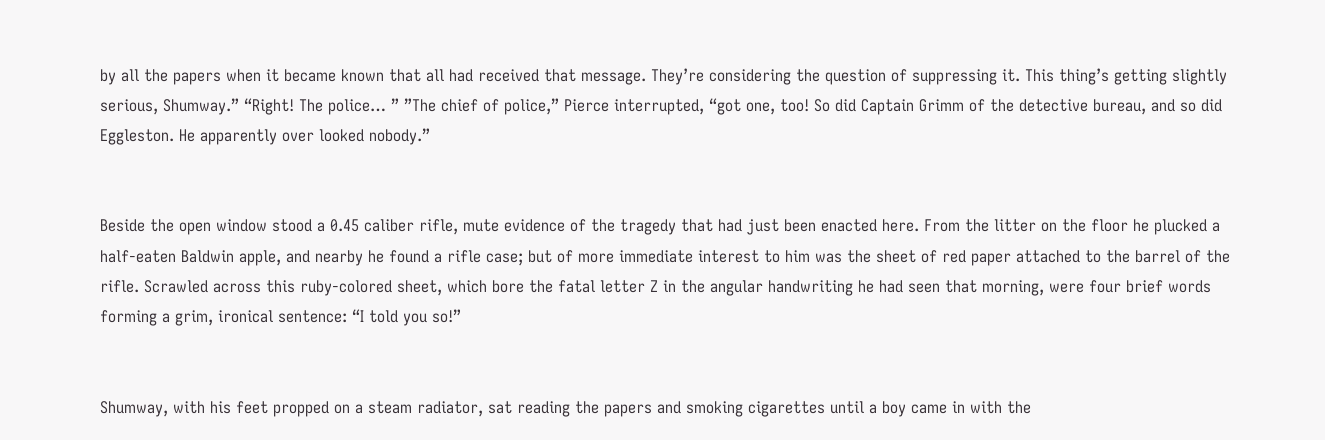by all the papers when it became known that all had received that message. They’re considering the question of suppressing it. This thing’s getting slightly serious, Shumway.” “Right! The police… ” ”The chief of police,” Pierce interrupted, “got one, too! So did Captain Grimm of the detective bureau, and so did Eggleston. He apparently over looked nobody.”


Beside the open window stood a 0.45 caliber rifle, mute evidence of the tragedy that had just been enacted here. From the litter on the floor he plucked a half-eaten Baldwin apple, and nearby he found a rifle case; but of more immediate interest to him was the sheet of red paper attached to the barrel of the rifle. Scrawled across this ruby-colored sheet, which bore the fatal letter Z in the angular handwriting he had seen that morning, were four brief words forming a grim, ironical sentence: “I told you so!”


Shumway, with his feet propped on a steam radiator, sat reading the papers and smoking cigarettes until a boy came in with the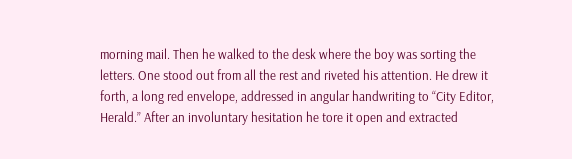morning mail. Then he walked to the desk where the boy was sorting the letters. One stood out from all the rest and riveted his attention. He drew it forth, a long red envelope, addressed in angular handwriting to “City Editor, Herald.” After an involuntary hesitation he tore it open and extracted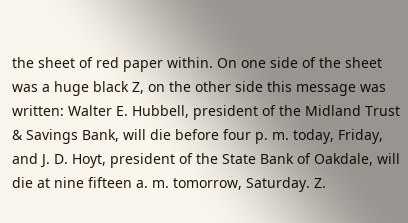the sheet of red paper within. On one side of the sheet was a huge black Z, on the other side this message was written: Walter E. Hubbell, president of the Midland Trust & Savings Bank, will die before four p. m. today, Friday, and J. D. Hoyt, president of the State Bank of Oakdale, will die at nine fifteen a. m. tomorrow, Saturday. Z.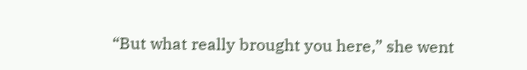“But what really brought you here,” she went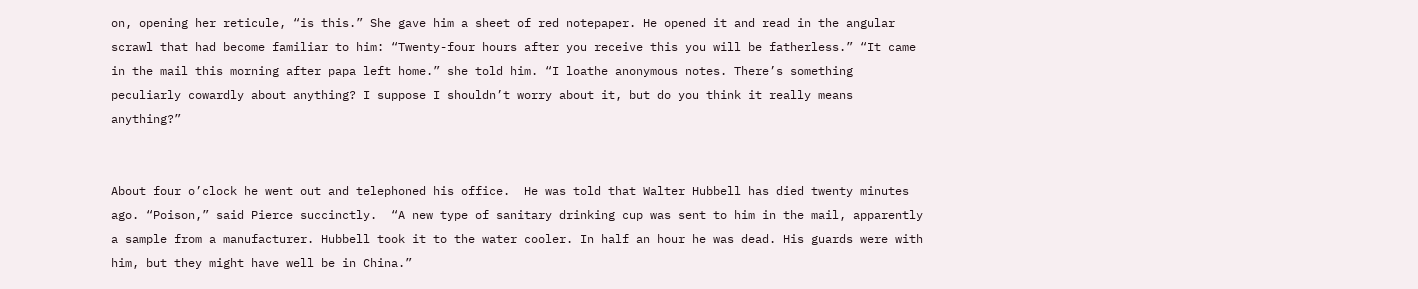on, opening her reticule, “is this.” She gave him a sheet of red notepaper. He opened it and read in the angular scrawl that had become familiar to him: “Twenty-four hours after you receive this you will be fatherless.” “It came in the mail this morning after papa left home.” she told him. “I loathe anonymous notes. There’s something peculiarly cowardly about anything? I suppose I shouldn’t worry about it, but do you think it really means anything?”


About four o’clock he went out and telephoned his office.  He was told that Walter Hubbell has died twenty minutes ago. “Poison,” said Pierce succinctly.  “A new type of sanitary drinking cup was sent to him in the mail, apparently a sample from a manufacturer. Hubbell took it to the water cooler. In half an hour he was dead. His guards were with him, but they might have well be in China.”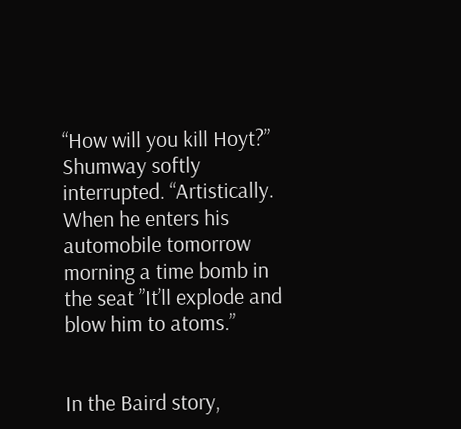“How will you kill Hoyt?” Shumway softly interrupted. “Artistically. When he enters his automobile tomorrow morning a time bomb in the seat ”It’ll explode and blow him to atoms.”


In the Baird story,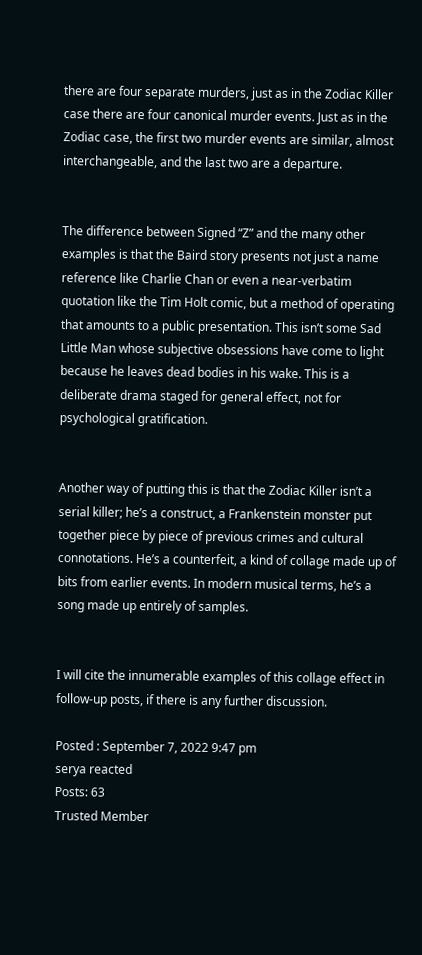there are four separate murders, just as in the Zodiac Killer case there are four canonical murder events. Just as in the Zodiac case, the first two murder events are similar, almost interchangeable, and the last two are a departure.


The difference between Signed “Z” and the many other examples is that the Baird story presents not just a name reference like Charlie Chan or even a near-verbatim quotation like the Tim Holt comic, but a method of operating that amounts to a public presentation. This isn’t some Sad Little Man whose subjective obsessions have come to light because he leaves dead bodies in his wake. This is a deliberate drama staged for general effect, not for psychological gratification.


Another way of putting this is that the Zodiac Killer isn’t a serial killer; he’s a construct, a Frankenstein monster put together piece by piece of previous crimes and cultural connotations. He’s a counterfeit, a kind of collage made up of bits from earlier events. In modern musical terms, he’s a song made up entirely of samples.


I will cite the innumerable examples of this collage effect in follow-up posts, if there is any further discussion.

Posted : September 7, 2022 9:47 pm
serya reacted
Posts: 63
Trusted Member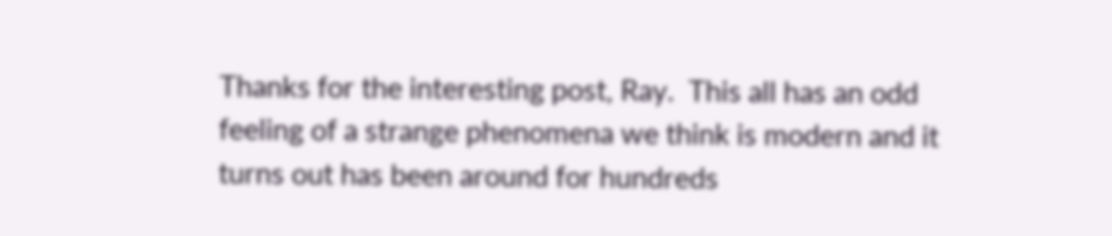Thanks for the interesting post, Ray.  This all has an odd feeling of a strange phenomena we think is modern and it turns out has been around for hundreds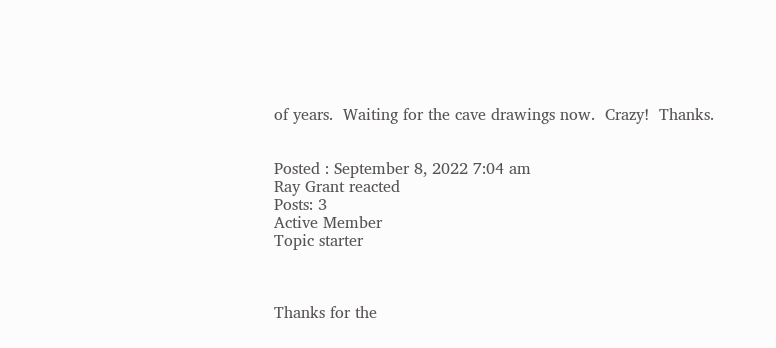of years.  Waiting for the cave drawings now.  Crazy!  Thanks.


Posted : September 8, 2022 7:04 am
Ray Grant reacted
Posts: 3
Active Member
Topic starter



Thanks for the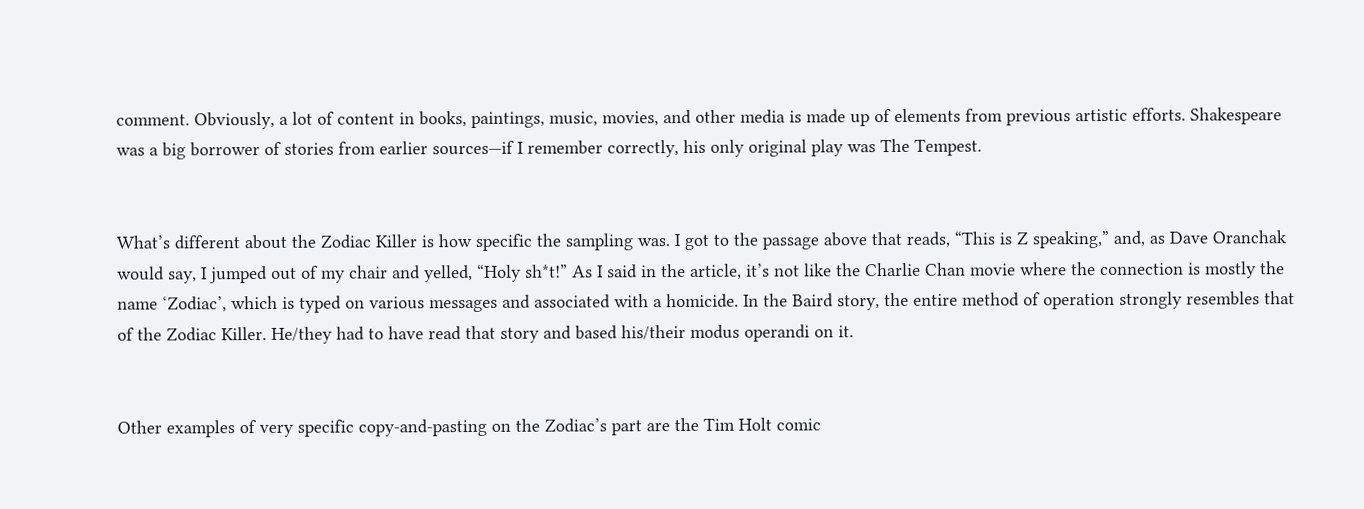comment. Obviously, a lot of content in books, paintings, music, movies, and other media is made up of elements from previous artistic efforts. Shakespeare was a big borrower of stories from earlier sources—if I remember correctly, his only original play was The Tempest.


What’s different about the Zodiac Killer is how specific the sampling was. I got to the passage above that reads, “This is Z speaking,” and, as Dave Oranchak would say, I jumped out of my chair and yelled, “Holy sh*t!” As I said in the article, it’s not like the Charlie Chan movie where the connection is mostly the name ‘Zodiac’, which is typed on various messages and associated with a homicide. In the Baird story, the entire method of operation strongly resembles that of the Zodiac Killer. He/they had to have read that story and based his/their modus operandi on it.


Other examples of very specific copy-and-pasting on the Zodiac’s part are the Tim Holt comic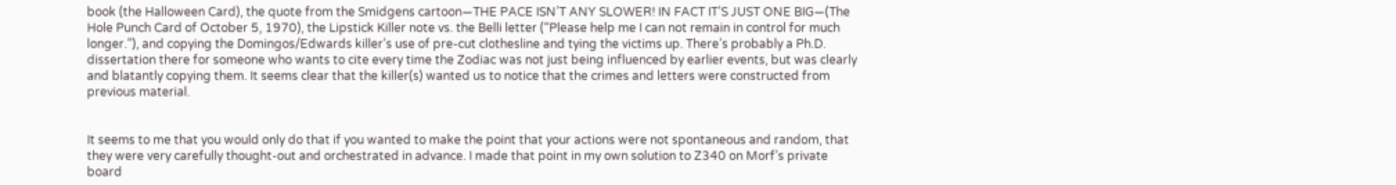book (the Halloween Card), the quote from the Smidgens cartoon—THE PACE ISN’T ANY SLOWER! IN FACT IT’S JUST ONE BIG—(The Hole Punch Card of October 5, 1970), the Lipstick Killer note vs. the Belli letter (“Please help me I can not remain in control for much longer.”), and copying the Domingos/Edwards killer’s use of pre-cut clothesline and tying the victims up. There’s probably a Ph.D. dissertation there for someone who wants to cite every time the Zodiac was not just being influenced by earlier events, but was clearly and blatantly copying them. It seems clear that the killer(s) wanted us to notice that the crimes and letters were constructed from previous material.


It seems to me that you would only do that if you wanted to make the point that your actions were not spontaneous and random, that they were very carefully thought-out and orchestrated in advance. I made that point in my own solution to Z340 on Morf’s private board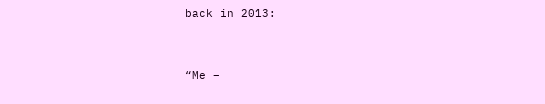back in 2013:


“Me –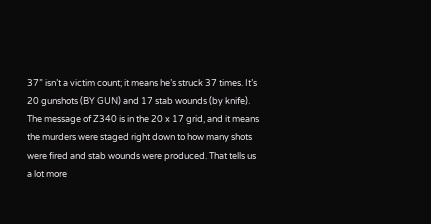37” isn’t a victim count; it means he’s struck 37 times. It’s 20 gunshots (BY GUN) and 17 stab wounds (by knife). The message of Z340 is in the 20 x 17 grid, and it means the murders were staged right down to how many shots were fired and stab wounds were produced. That tells us a lot more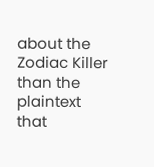about the Zodiac Killer than the plaintext that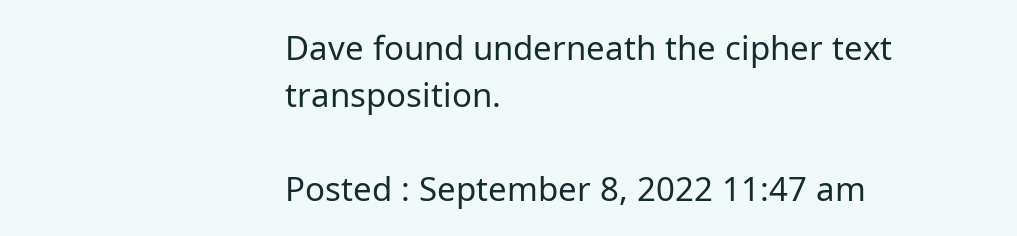Dave found underneath the cipher text transposition.

Posted : September 8, 2022 11:47 am